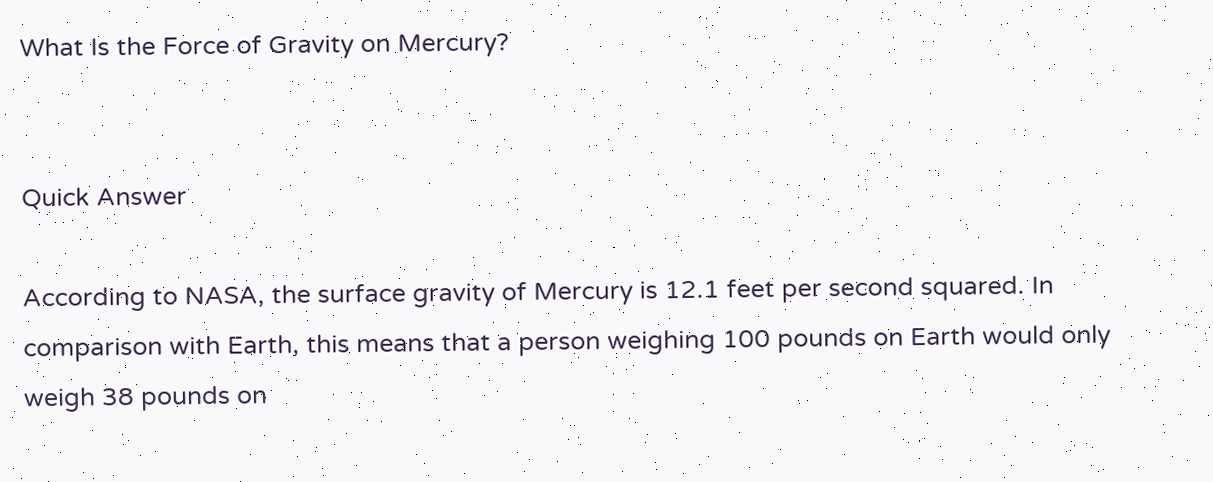What Is the Force of Gravity on Mercury?


Quick Answer

According to NASA, the surface gravity of Mercury is 12.1 feet per second squared. In comparison with Earth, this means that a person weighing 100 pounds on Earth would only weigh 38 pounds on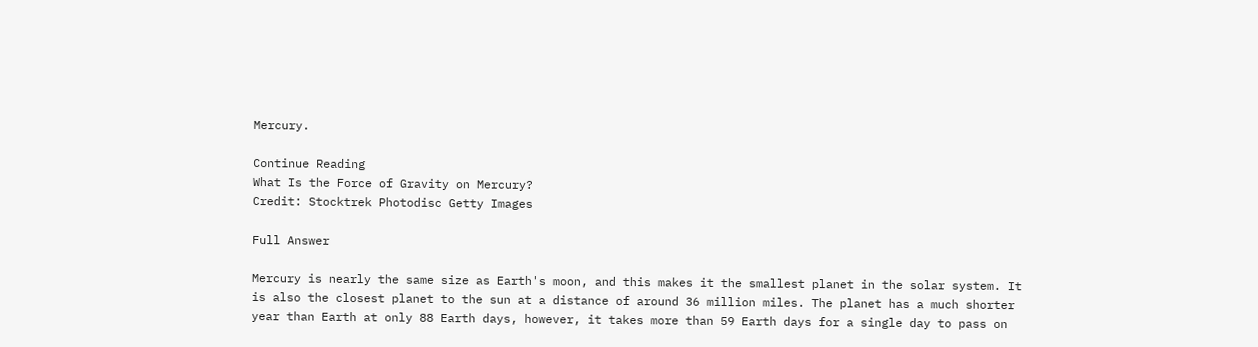Mercury.

Continue Reading
What Is the Force of Gravity on Mercury?
Credit: Stocktrek Photodisc Getty Images

Full Answer

Mercury is nearly the same size as Earth's moon, and this makes it the smallest planet in the solar system. It is also the closest planet to the sun at a distance of around 36 million miles. The planet has a much shorter year than Earth at only 88 Earth days, however, it takes more than 59 Earth days for a single day to pass on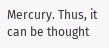Mercury. Thus, it can be thought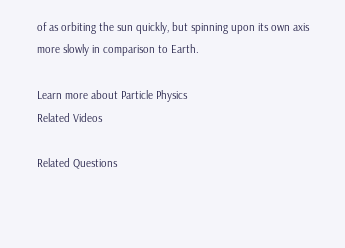of as orbiting the sun quickly, but spinning upon its own axis more slowly in comparison to Earth.

Learn more about Particle Physics
Related Videos

Related Questions